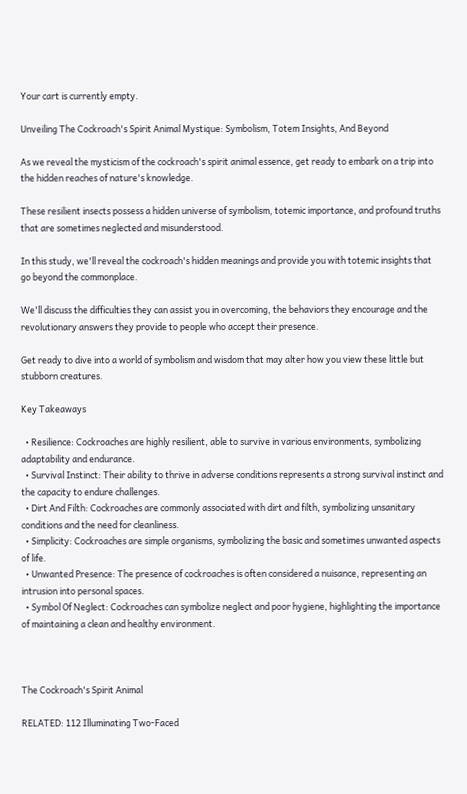Your cart is currently empty.

Unveiling The Cockroach's Spirit Animal Mystique: Symbolism, Totem Insights, And Beyond

As we reveal the mysticism of the cockroach's spirit animal essence, get ready to embark on a trip into the hidden reaches of nature's knowledge.

These resilient insects possess a hidden universe of symbolism, totemic importance, and profound truths that are sometimes neglected and misunderstood.

In this study, we'll reveal the cockroach's hidden meanings and provide you with totemic insights that go beyond the commonplace.

We'll discuss the difficulties they can assist you in overcoming, the behaviors they encourage and the revolutionary answers they provide to people who accept their presence.

Get ready to dive into a world of symbolism and wisdom that may alter how you view these little but stubborn creatures.

Key Takeaways

  • Resilience: Cockroaches are highly resilient, able to survive in various environments, symbolizing adaptability and endurance.
  • Survival Instinct: Their ability to thrive in adverse conditions represents a strong survival instinct and the capacity to endure challenges.
  • Dirt And Filth: Cockroaches are commonly associated with dirt and filth, symbolizing unsanitary conditions and the need for cleanliness.
  • Simplicity: Cockroaches are simple organisms, symbolizing the basic and sometimes unwanted aspects of life.
  • Unwanted Presence: The presence of cockroaches is often considered a nuisance, representing an intrusion into personal spaces.
  • Symbol Of Neglect: Cockroaches can symbolize neglect and poor hygiene, highlighting the importance of maintaining a clean and healthy environment.



The Cockroach's Spirit Animal

RELATED: 112 Illuminating Two-Faced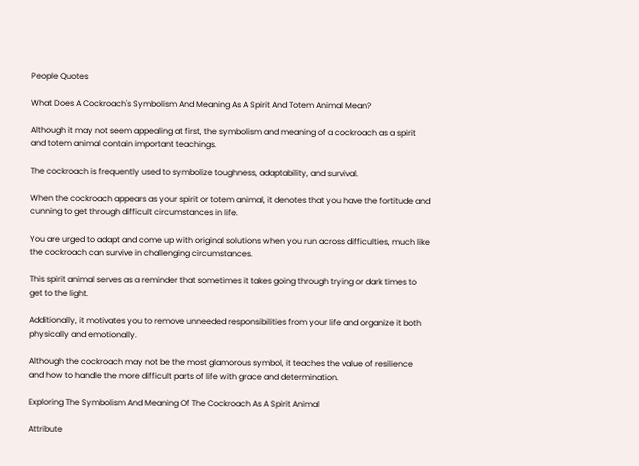People Quotes

What Does A Cockroach's Symbolism And Meaning As A Spirit And Totem Animal Mean?

Although it may not seem appealing at first, the symbolism and meaning of a cockroach as a spirit and totem animal contain important teachings.

The cockroach is frequently used to symbolize toughness, adaptability, and survival.

When the cockroach appears as your spirit or totem animal, it denotes that you have the fortitude and cunning to get through difficult circumstances in life.

You are urged to adapt and come up with original solutions when you run across difficulties, much like the cockroach can survive in challenging circumstances.

This spirit animal serves as a reminder that sometimes it takes going through trying or dark times to get to the light.

Additionally, it motivates you to remove unneeded responsibilities from your life and organize it both physically and emotionally.

Although the cockroach may not be the most glamorous symbol, it teaches the value of resilience and how to handle the more difficult parts of life with grace and determination.

Exploring The Symbolism And Meaning Of The Cockroach As A Spirit Animal

Attribute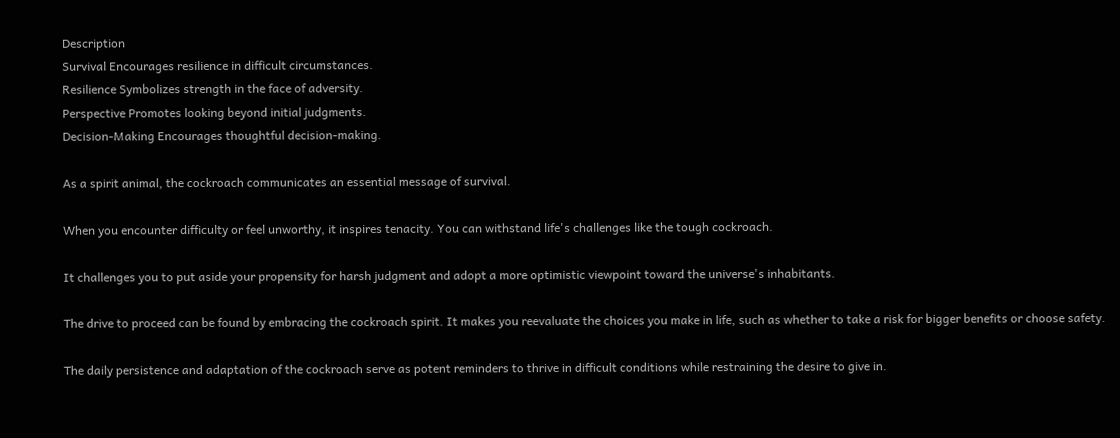Description
Survival Encourages resilience in difficult circumstances.
Resilience Symbolizes strength in the face of adversity.
Perspective Promotes looking beyond initial judgments.
Decision-Making Encourages thoughtful decision-making.

As a spirit animal, the cockroach communicates an essential message of survival.

When you encounter difficulty or feel unworthy, it inspires tenacity. You can withstand life's challenges like the tough cockroach.

It challenges you to put aside your propensity for harsh judgment and adopt a more optimistic viewpoint toward the universe's inhabitants.

The drive to proceed can be found by embracing the cockroach spirit. It makes you reevaluate the choices you make in life, such as whether to take a risk for bigger benefits or choose safety.

The daily persistence and adaptation of the cockroach serve as potent reminders to thrive in difficult conditions while restraining the desire to give in.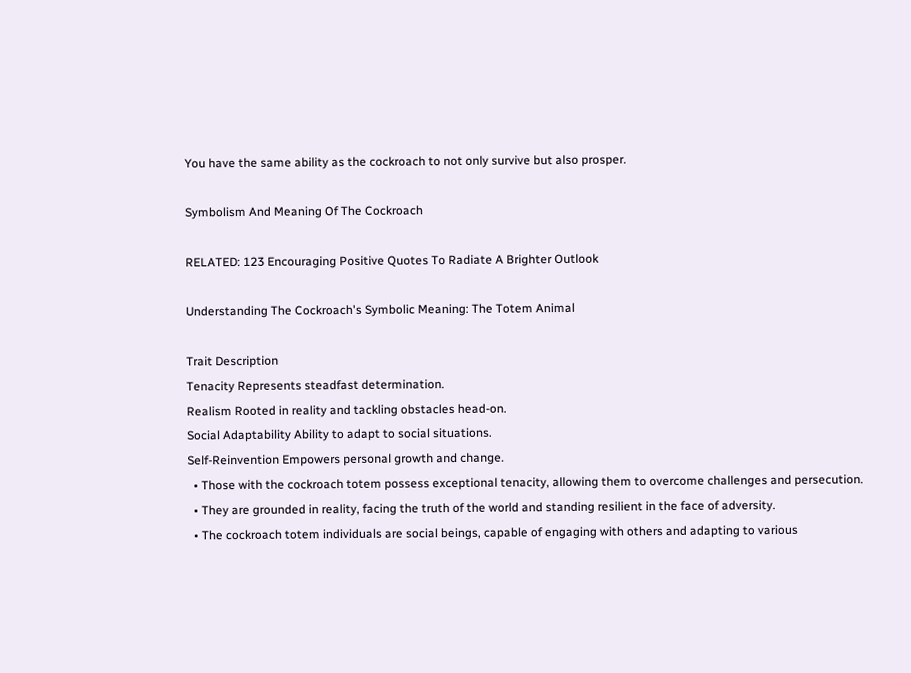You have the same ability as the cockroach to not only survive but also prosper.

Symbolism And Meaning Of The Cockroach

RELATED: 123 Encouraging Positive Quotes To Radiate A Brighter Outlook

Understanding The Cockroach's Symbolic Meaning: The Totem Animal

Trait Description
Tenacity Represents steadfast determination.
Realism Rooted in reality and tackling obstacles head-on.
Social Adaptability Ability to adapt to social situations.
Self-Reinvention Empowers personal growth and change.
  • Those with the cockroach totem possess exceptional tenacity, allowing them to overcome challenges and persecution.
  • They are grounded in reality, facing the truth of the world and standing resilient in the face of adversity.
  • The cockroach totem individuals are social beings, capable of engaging with others and adapting to various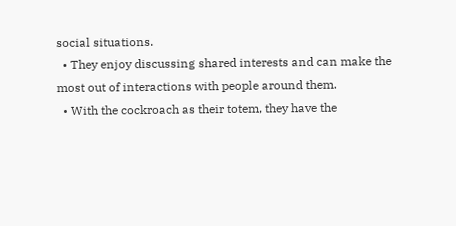social situations.
  • They enjoy discussing shared interests and can make the most out of interactions with people around them.
  • With the cockroach as their totem, they have the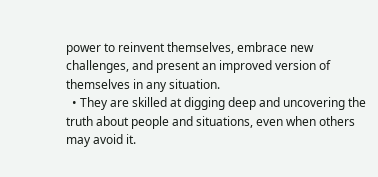power to reinvent themselves, embrace new challenges, and present an improved version of themselves in any situation.
  • They are skilled at digging deep and uncovering the truth about people and situations, even when others may avoid it.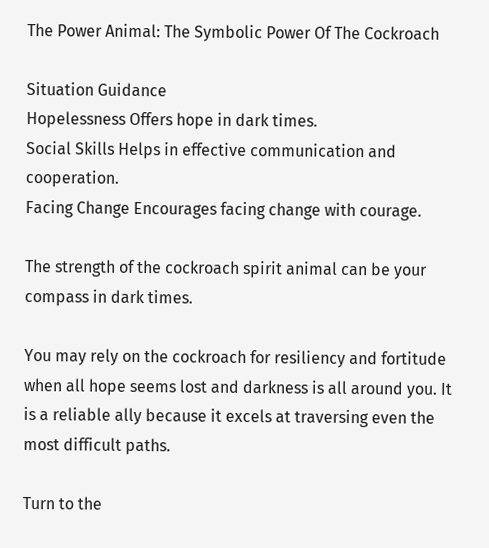The Power Animal: The Symbolic Power Of The Cockroach

Situation Guidance
Hopelessness Offers hope in dark times.
Social Skills Helps in effective communication and cooperation.
Facing Change Encourages facing change with courage.

The strength of the cockroach spirit animal can be your compass in dark times.

You may rely on the cockroach for resiliency and fortitude when all hope seems lost and darkness is all around you. It is a reliable ally because it excels at traversing even the most difficult paths.

Turn to the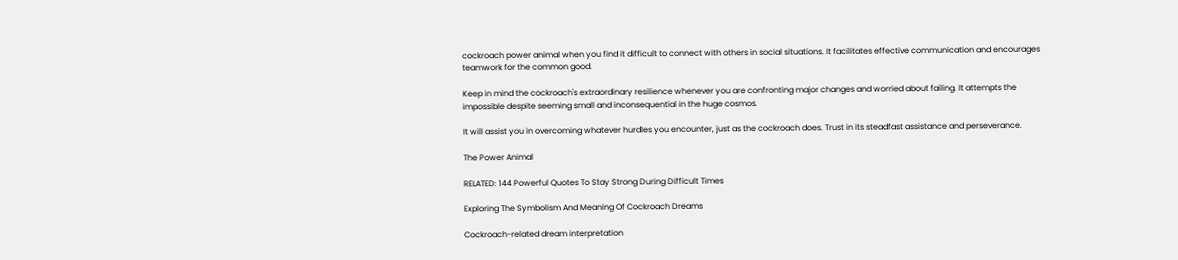cockroach power animal when you find it difficult to connect with others in social situations. It facilitates effective communication and encourages teamwork for the common good.

Keep in mind the cockroach's extraordinary resilience whenever you are confronting major changes and worried about failing. It attempts the impossible despite seeming small and inconsequential in the huge cosmos.

It will assist you in overcoming whatever hurdles you encounter, just as the cockroach does. Trust in its steadfast assistance and perseverance.

The Power Animal

RELATED: 144 Powerful Quotes To Stay Strong During Difficult Times

Exploring The Symbolism And Meaning Of Cockroach Dreams

Cockroach-related dream interpretation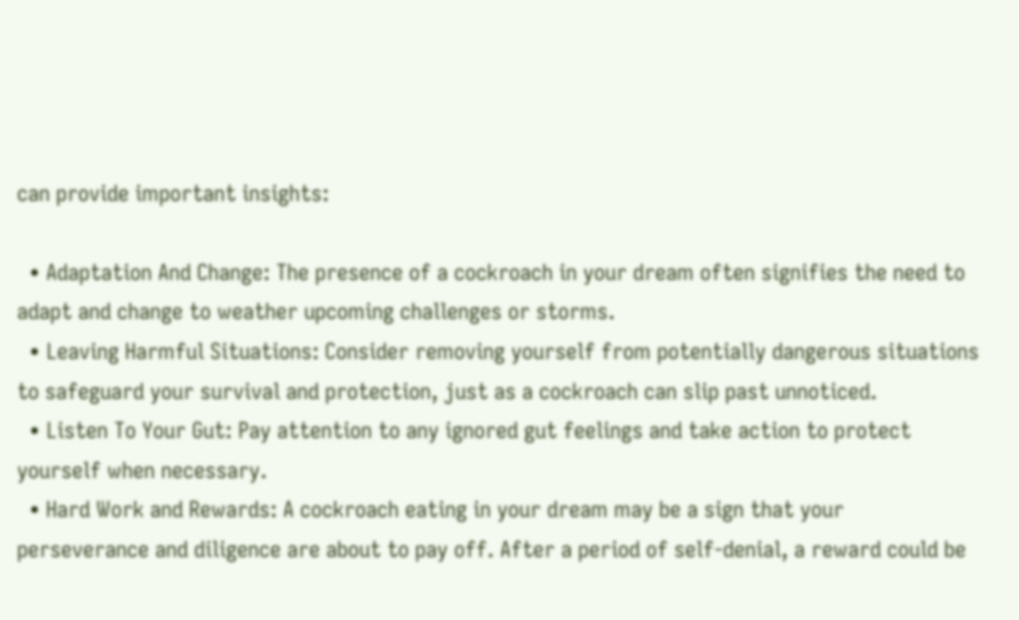can provide important insights:

  • Adaptation And Change: The presence of a cockroach in your dream often signifies the need to adapt and change to weather upcoming challenges or storms.
  • Leaving Harmful Situations: Consider removing yourself from potentially dangerous situations to safeguard your survival and protection, just as a cockroach can slip past unnoticed.
  • Listen To Your Gut: Pay attention to any ignored gut feelings and take action to protect yourself when necessary.
  • Hard Work and Rewards: A cockroach eating in your dream may be a sign that your perseverance and diligence are about to pay off. After a period of self-denial, a reward could be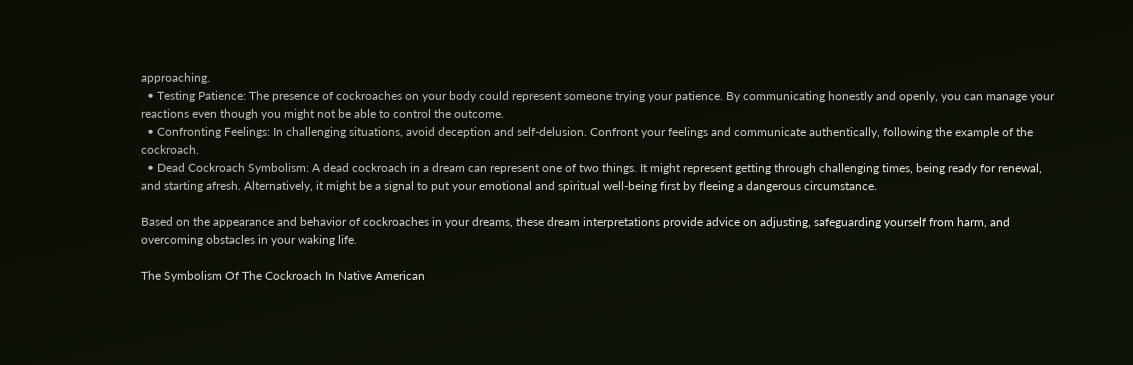approaching.
  • Testing Patience: The presence of cockroaches on your body could represent someone trying your patience. By communicating honestly and openly, you can manage your reactions even though you might not be able to control the outcome.
  • Confronting Feelings: In challenging situations, avoid deception and self-delusion. Confront your feelings and communicate authentically, following the example of the cockroach.
  • Dead Cockroach Symbolism: A dead cockroach in a dream can represent one of two things. It might represent getting through challenging times, being ready for renewal, and starting afresh. Alternatively, it might be a signal to put your emotional and spiritual well-being first by fleeing a dangerous circumstance.

Based on the appearance and behavior of cockroaches in your dreams, these dream interpretations provide advice on adjusting, safeguarding yourself from harm, and overcoming obstacles in your waking life.

The Symbolism Of The Cockroach In Native American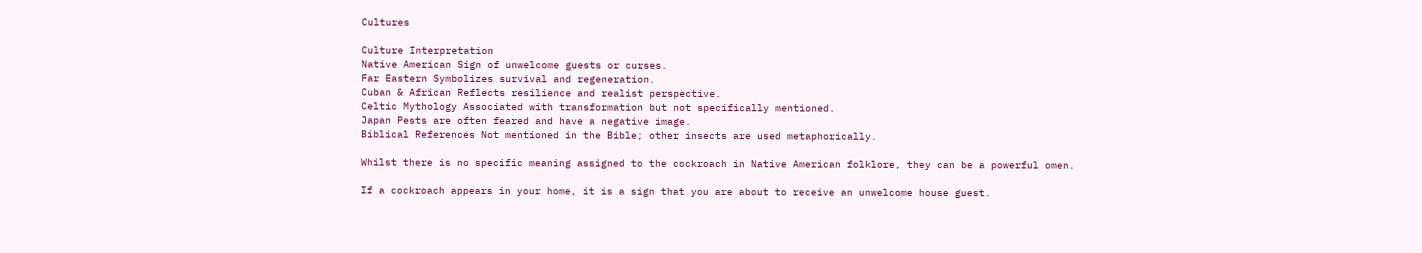Cultures

Culture Interpretation
Native American Sign of unwelcome guests or curses.
Far Eastern Symbolizes survival and regeneration.
Cuban & African Reflects resilience and realist perspective.
Celtic Mythology Associated with transformation but not specifically mentioned.
Japan Pests are often feared and have a negative image.
Biblical References Not mentioned in the Bible; other insects are used metaphorically.

Whilst there is no specific meaning assigned to the cockroach in Native American folklore, they can be a powerful omen.

If a cockroach appears in your home, it is a sign that you are about to receive an unwelcome house guest.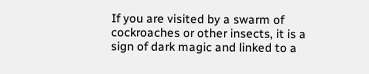If you are visited by a swarm of cockroaches or other insects, it is a sign of dark magic and linked to a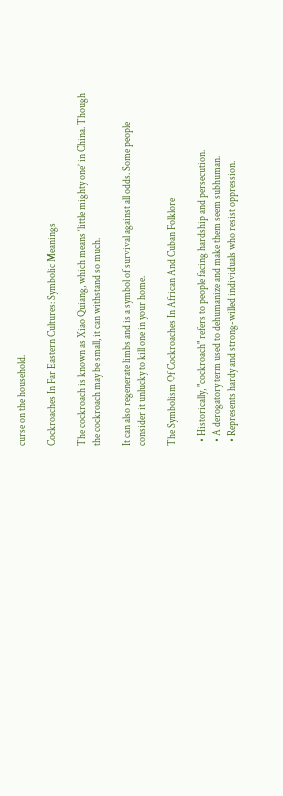curse on the household.

Cockroaches In Far Eastern Cultures: Symbolic Meanings

The cockroach is known as Xiao Quiang, which means ‘little mighty one’ in China. Though the cockroach may be small, it can withstand so much.

It can also regenerate limbs and is a symbol of survival against all odds. Some people consider it unlucky to kill one in your home.

The Symbolism Of Cockroaches In African And Cuban Folklore

  • Historically, "cockroach" refers to people facing hardship and persecution.
  • A derogatory term used to dehumanize and make them seem subhuman.
  • Represents hardy and strong-willed individuals who resist oppression.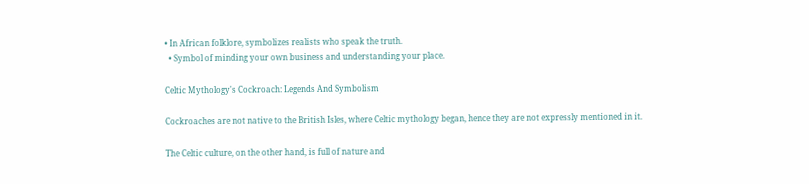• In African folklore, symbolizes realists who speak the truth.
  • Symbol of minding your own business and understanding your place.

Celtic Mythology's Cockroach: Legends And Symbolism

Cockroaches are not native to the British Isles, where Celtic mythology began, hence they are not expressly mentioned in it.

The Celtic culture, on the other hand, is full of nature and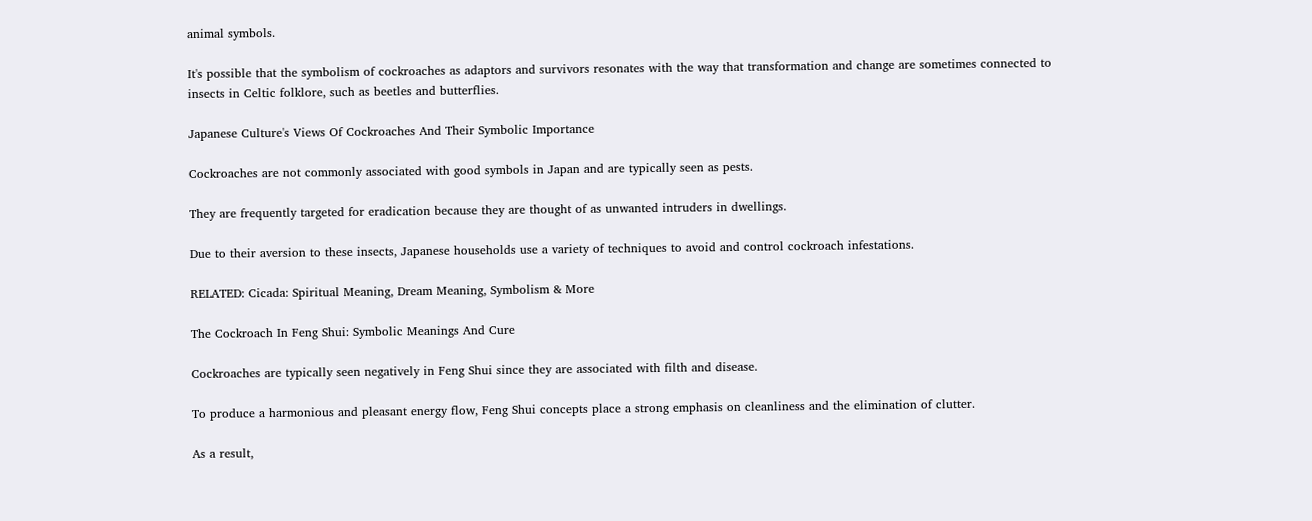animal symbols.

It's possible that the symbolism of cockroaches as adaptors and survivors resonates with the way that transformation and change are sometimes connected to insects in Celtic folklore, such as beetles and butterflies.

Japanese Culture's Views Of Cockroaches And Their Symbolic Importance

Cockroaches are not commonly associated with good symbols in Japan and are typically seen as pests.

They are frequently targeted for eradication because they are thought of as unwanted intruders in dwellings.

Due to their aversion to these insects, Japanese households use a variety of techniques to avoid and control cockroach infestations.

RELATED: Cicada: Spiritual Meaning, Dream Meaning, Symbolism & More

The Cockroach In Feng Shui: Symbolic Meanings And Cure

Cockroaches are typically seen negatively in Feng Shui since they are associated with filth and disease.

To produce a harmonious and pleasant energy flow, Feng Shui concepts place a strong emphasis on cleanliness and the elimination of clutter.

As a result,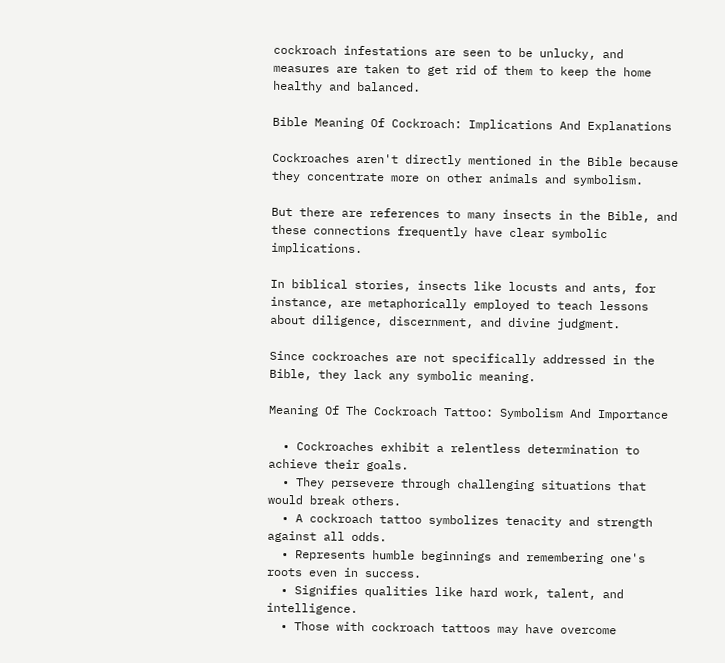cockroach infestations are seen to be unlucky, and measures are taken to get rid of them to keep the home healthy and balanced.

Bible Meaning Of Cockroach: Implications And Explanations

Cockroaches aren't directly mentioned in the Bible because they concentrate more on other animals and symbolism.

But there are references to many insects in the Bible, and these connections frequently have clear symbolic implications.

In biblical stories, insects like locusts and ants, for instance, are metaphorically employed to teach lessons about diligence, discernment, and divine judgment.

Since cockroaches are not specifically addressed in the Bible, they lack any symbolic meaning.

Meaning Of The Cockroach Tattoo: Symbolism And Importance

  • Cockroaches exhibit a relentless determination to achieve their goals.
  • They persevere through challenging situations that would break others.
  • A cockroach tattoo symbolizes tenacity and strength against all odds.
  • Represents humble beginnings and remembering one's roots even in success.
  • Signifies qualities like hard work, talent, and intelligence.
  • Those with cockroach tattoos may have overcome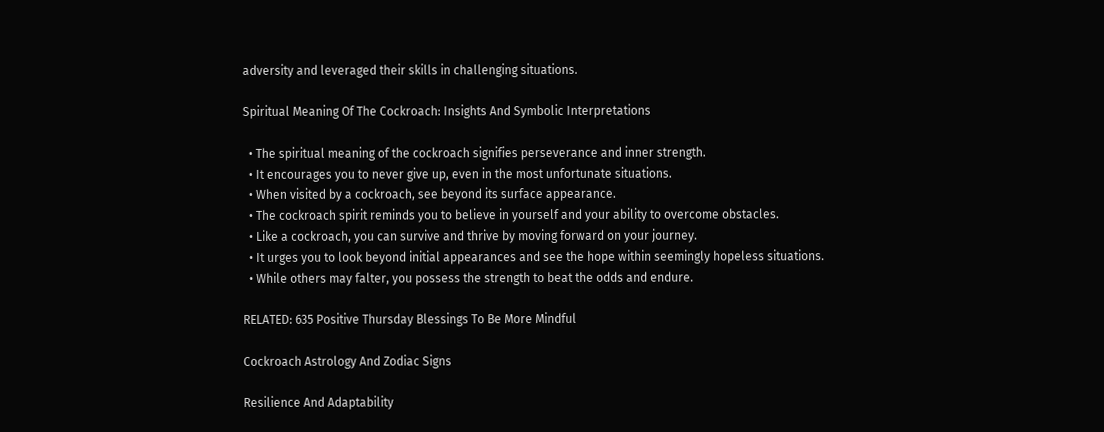adversity and leveraged their skills in challenging situations.

Spiritual Meaning Of The Cockroach: Insights And Symbolic Interpretations

  • The spiritual meaning of the cockroach signifies perseverance and inner strength.
  • It encourages you to never give up, even in the most unfortunate situations.
  • When visited by a cockroach, see beyond its surface appearance.
  • The cockroach spirit reminds you to believe in yourself and your ability to overcome obstacles.
  • Like a cockroach, you can survive and thrive by moving forward on your journey.
  • It urges you to look beyond initial appearances and see the hope within seemingly hopeless situations.
  • While others may falter, you possess the strength to beat the odds and endure.

RELATED: 635 Positive Thursday Blessings To Be More Mindful

Cockroach Astrology And Zodiac Signs

Resilience And Adaptability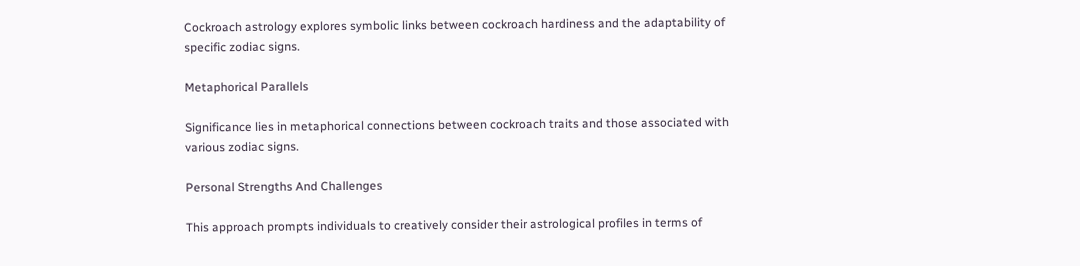Cockroach astrology explores symbolic links between cockroach hardiness and the adaptability of specific zodiac signs.

Metaphorical Parallels

Significance lies in metaphorical connections between cockroach traits and those associated with various zodiac signs.

Personal Strengths And Challenges

This approach prompts individuals to creatively consider their astrological profiles in terms of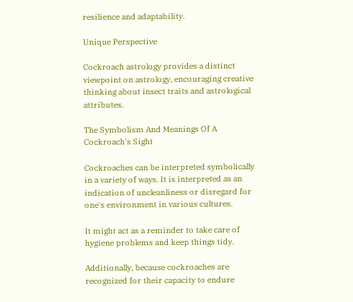resilience and adaptability.

Unique Perspective

Cockroach astrology provides a distinct viewpoint on astrology, encouraging creative thinking about insect traits and astrological attributes.

The Symbolism And Meanings Of A Cockroach's Sight

Cockroaches can be interpreted symbolically in a variety of ways. It is interpreted as an indication of uncleanliness or disregard for one's environment in various cultures.

It might act as a reminder to take care of hygiene problems and keep things tidy.

Additionally, because cockroaches are recognized for their capacity to endure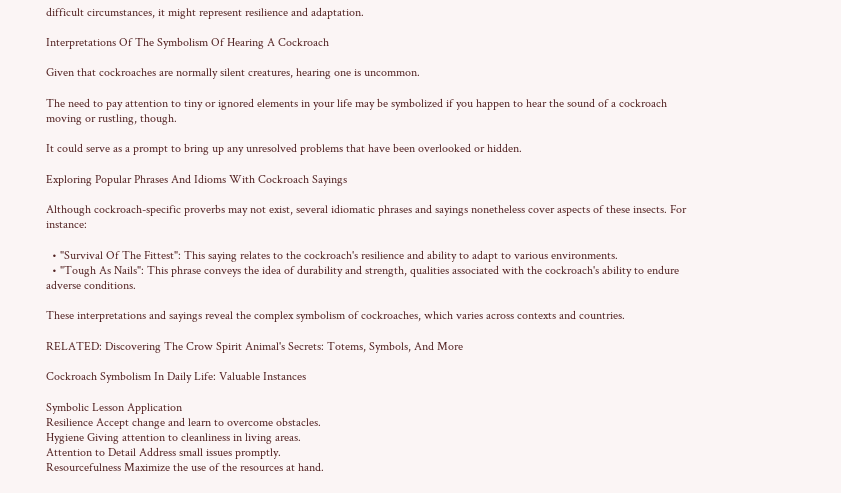difficult circumstances, it might represent resilience and adaptation.

Interpretations Of The Symbolism Of Hearing A Cockroach

Given that cockroaches are normally silent creatures, hearing one is uncommon.

The need to pay attention to tiny or ignored elements in your life may be symbolized if you happen to hear the sound of a cockroach moving or rustling, though.

It could serve as a prompt to bring up any unresolved problems that have been overlooked or hidden.

Exploring Popular Phrases And Idioms With Cockroach Sayings

Although cockroach-specific proverbs may not exist, several idiomatic phrases and sayings nonetheless cover aspects of these insects. For instance:

  • "Survival Of The Fittest": This saying relates to the cockroach's resilience and ability to adapt to various environments.
  • "Tough As Nails": This phrase conveys the idea of durability and strength, qualities associated with the cockroach's ability to endure adverse conditions.

These interpretations and sayings reveal the complex symbolism of cockroaches, which varies across contexts and countries.

RELATED: Discovering The Crow Spirit Animal's Secrets: Totems, Symbols, And More

Cockroach Symbolism In Daily Life: Valuable Instances

Symbolic Lesson Application
Resilience Accept change and learn to overcome obstacles.
Hygiene Giving attention to cleanliness in living areas.
Attention to Detail Address small issues promptly.
Resourcefulness Maximize the use of the resources at hand.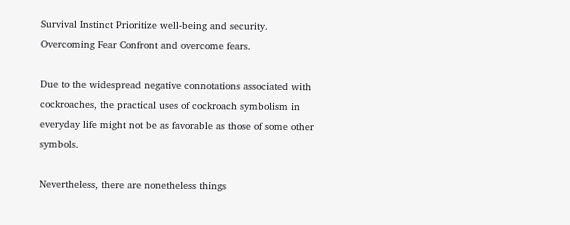Survival Instinct Prioritize well-being and security.
Overcoming Fear Confront and overcome fears.

Due to the widespread negative connotations associated with cockroaches, the practical uses of cockroach symbolism in everyday life might not be as favorable as those of some other symbols.

Nevertheless, there are nonetheless things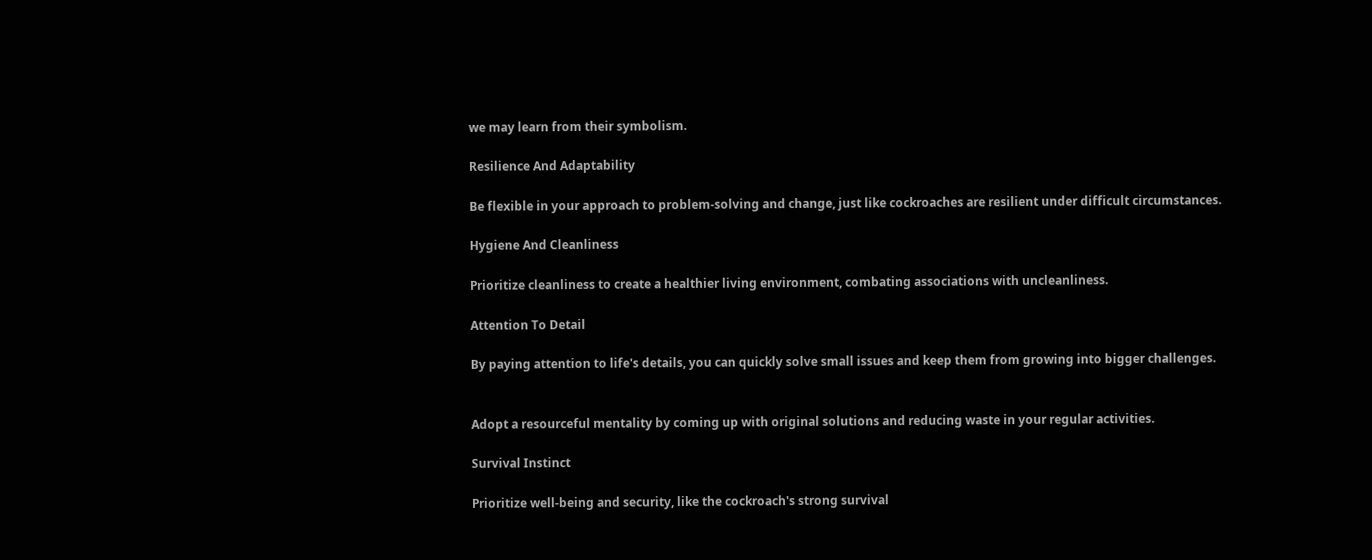we may learn from their symbolism.

Resilience And Adaptability

Be flexible in your approach to problem-solving and change, just like cockroaches are resilient under difficult circumstances.

Hygiene And Cleanliness

Prioritize cleanliness to create a healthier living environment, combating associations with uncleanliness.

Attention To Detail

By paying attention to life's details, you can quickly solve small issues and keep them from growing into bigger challenges.


Adopt a resourceful mentality by coming up with original solutions and reducing waste in your regular activities.

Survival Instinct

Prioritize well-being and security, like the cockroach's strong survival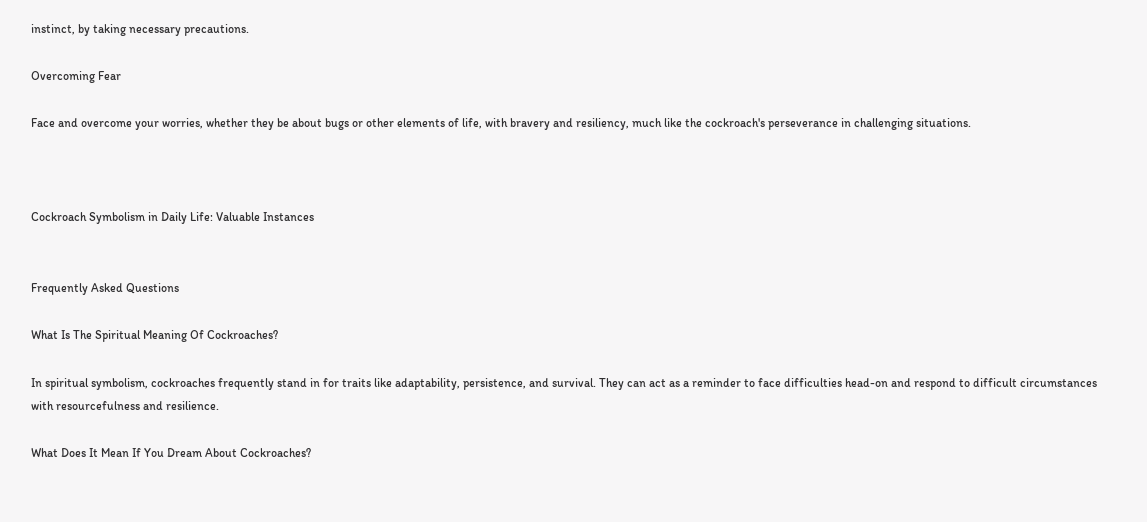instinct, by taking necessary precautions.

Overcoming Fear

Face and overcome your worries, whether they be about bugs or other elements of life, with bravery and resiliency, much like the cockroach's perseverance in challenging situations.



Cockroach Symbolism in Daily Life: Valuable Instances


Frequently Asked Questions

What Is The Spiritual Meaning Of Cockroaches?

In spiritual symbolism, cockroaches frequently stand in for traits like adaptability, persistence, and survival. They can act as a reminder to face difficulties head-on and respond to difficult circumstances with resourcefulness and resilience.

What Does It Mean If You Dream About Cockroaches?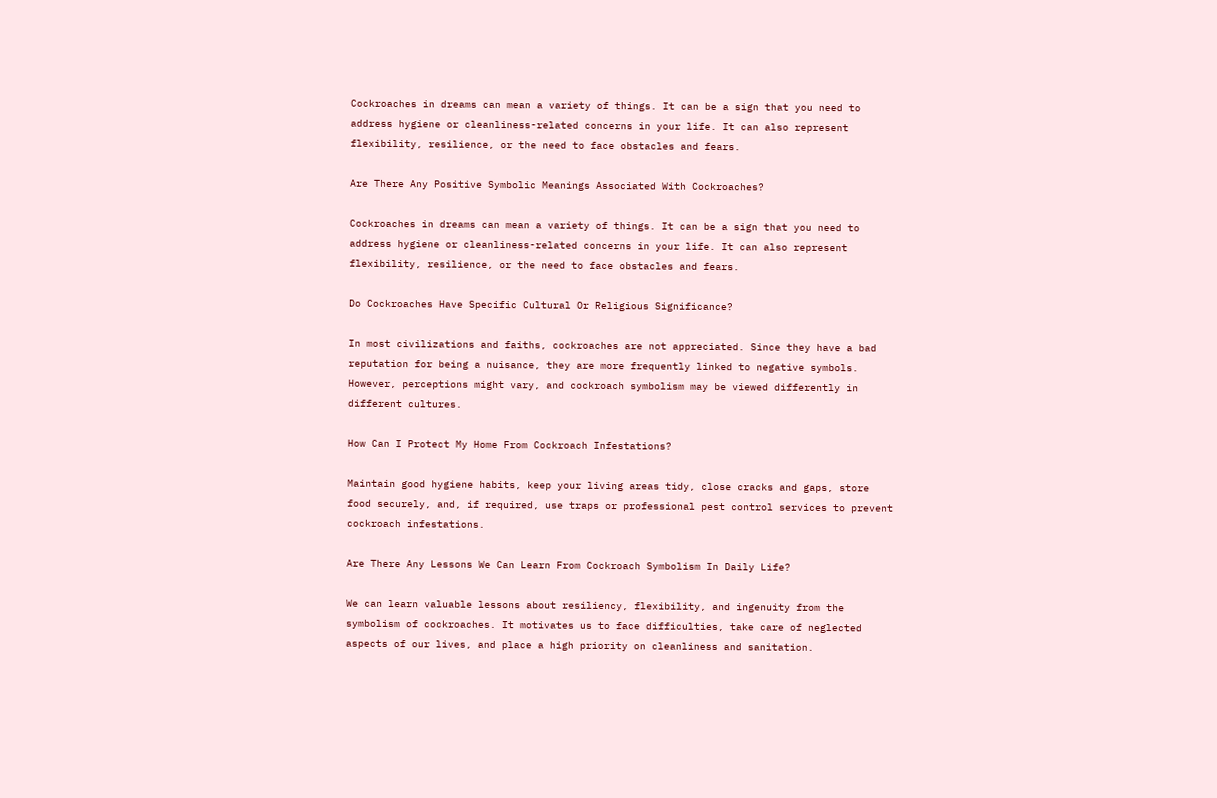Cockroaches in dreams can mean a variety of things. It can be a sign that you need to address hygiene or cleanliness-related concerns in your life. It can also represent flexibility, resilience, or the need to face obstacles and fears.

Are There Any Positive Symbolic Meanings Associated With Cockroaches?

Cockroaches in dreams can mean a variety of things. It can be a sign that you need to address hygiene or cleanliness-related concerns in your life. It can also represent flexibility, resilience, or the need to face obstacles and fears.

Do Cockroaches Have Specific Cultural Or Religious Significance?

In most civilizations and faiths, cockroaches are not appreciated. Since they have a bad reputation for being a nuisance, they are more frequently linked to negative symbols. However, perceptions might vary, and cockroach symbolism may be viewed differently in different cultures.

How Can I Protect My Home From Cockroach Infestations?

Maintain good hygiene habits, keep your living areas tidy, close cracks and gaps, store food securely, and, if required, use traps or professional pest control services to prevent cockroach infestations.

Are There Any Lessons We Can Learn From Cockroach Symbolism In Daily Life?

We can learn valuable lessons about resiliency, flexibility, and ingenuity from the symbolism of cockroaches. It motivates us to face difficulties, take care of neglected aspects of our lives, and place a high priority on cleanliness and sanitation.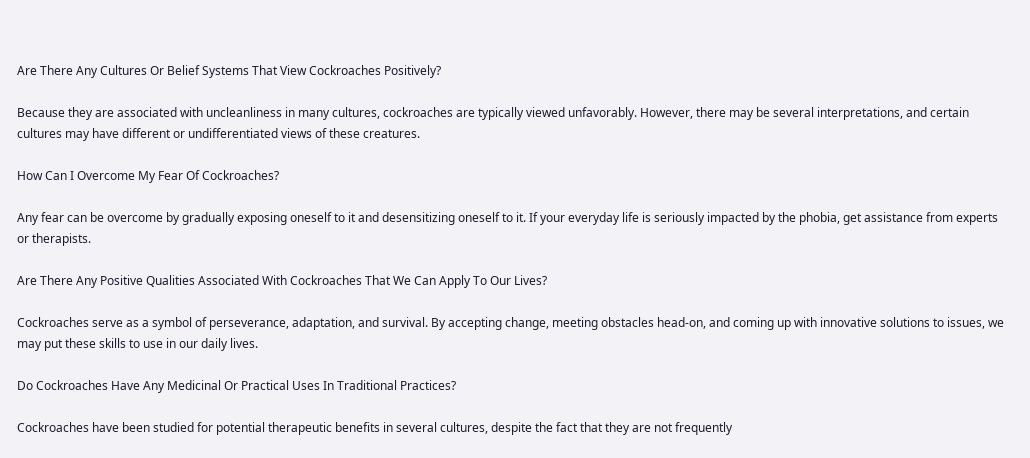Are There Any Cultures Or Belief Systems That View Cockroaches Positively?

Because they are associated with uncleanliness in many cultures, cockroaches are typically viewed unfavorably. However, there may be several interpretations, and certain cultures may have different or undifferentiated views of these creatures.

How Can I Overcome My Fear Of Cockroaches?

Any fear can be overcome by gradually exposing oneself to it and desensitizing oneself to it. If your everyday life is seriously impacted by the phobia, get assistance from experts or therapists.

Are There Any Positive Qualities Associated With Cockroaches That We Can Apply To Our Lives?

Cockroaches serve as a symbol of perseverance, adaptation, and survival. By accepting change, meeting obstacles head-on, and coming up with innovative solutions to issues, we may put these skills to use in our daily lives.

Do Cockroaches Have Any Medicinal Or Practical Uses In Traditional Practices?

Cockroaches have been studied for potential therapeutic benefits in several cultures, despite the fact that they are not frequently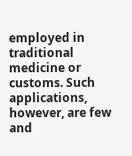employed in traditional medicine or customs. Such applications, however, are few and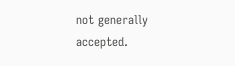not generally accepted.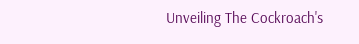Unveiling The Cockroach's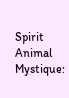Spirit Animal Mystique: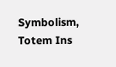Symbolism, Totem Ins